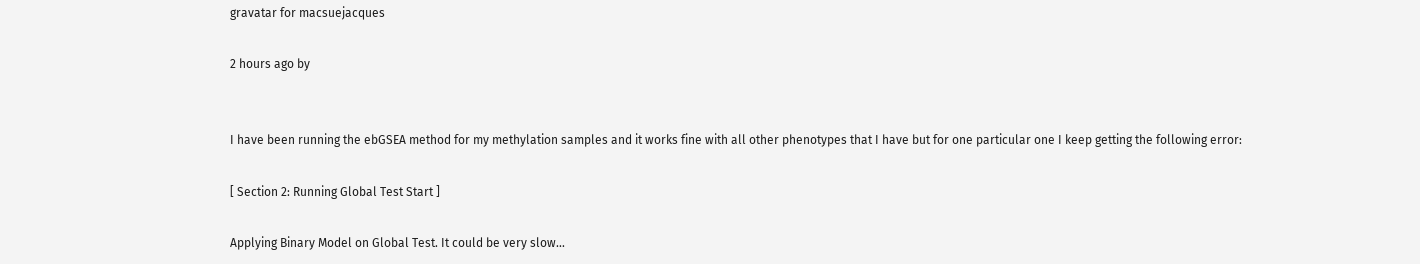gravatar for macsuejacques

2 hours ago by


I have been running the ebGSEA method for my methylation samples and it works fine with all other phenotypes that I have but for one particular one I keep getting the following error:

[ Section 2: Running Global Test Start ]

Applying Binary Model on Global Test. It could be very slow...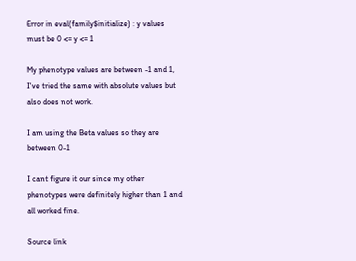Error in eval(family$initialize) : y values must be 0 <= y <= 1

My phenotype values are between -1 and 1, I've tried the same with absolute values but also does not work.

I am using the Beta values so they are between 0-1

I cant figure it our since my other phenotypes were definitely higher than 1 and all worked fine.

Source link